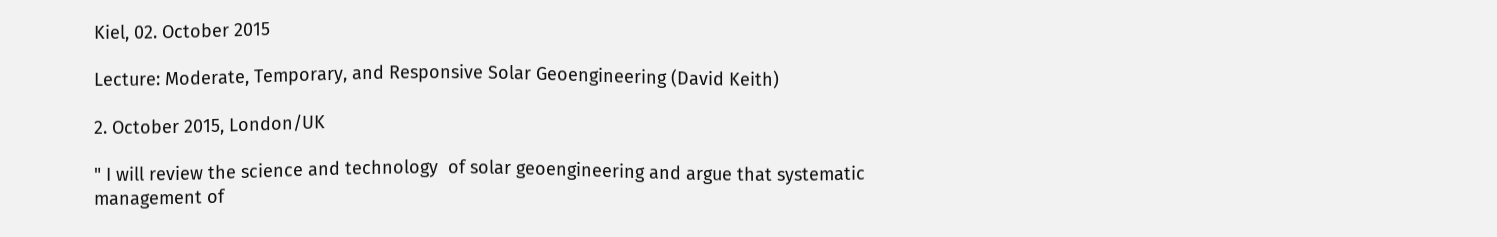Kiel, 02. October 2015

Lecture: Moderate, Temporary, and Responsive Solar Geoengineering (David Keith)

2. October 2015, London/UK

" I will review the science and technology  of solar geoengineering and argue that systematic management of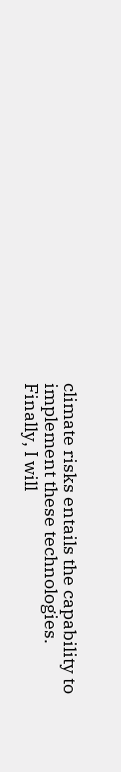climate risks entails the capability to implement these technologies. Finally, I will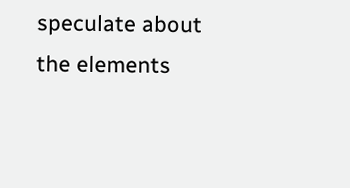speculate about the elements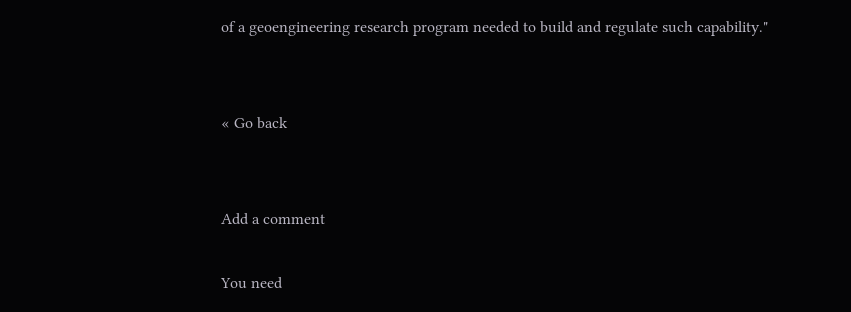of a geoengineering research program needed to build and regulate such capability."


« Go back


Add a comment

You need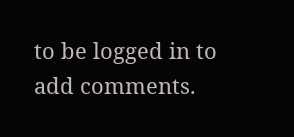to be logged in to add comments.